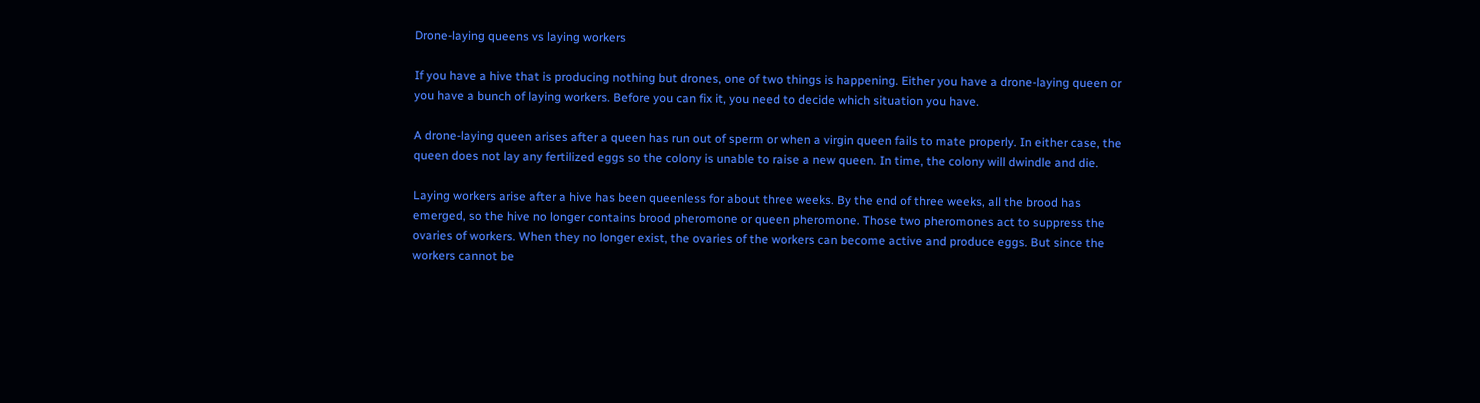Drone-laying queens vs laying workers

If you have a hive that is producing nothing but drones, one of two things is happening. Either you have a drone-laying queen or you have a bunch of laying workers. Before you can fix it, you need to decide which situation you have.

A drone-laying queen arises after a queen has run out of sperm or when a virgin queen fails to mate properly. In either case, the queen does not lay any fertilized eggs so the colony is unable to raise a new queen. In time, the colony will dwindle and die.

Laying workers arise after a hive has been queenless for about three weeks. By the end of three weeks, all the brood has emerged, so the hive no longer contains brood pheromone or queen pheromone. Those two pheromones act to suppress the ovaries of workers. When they no longer exist, the ovaries of the workers can become active and produce eggs. But since the workers cannot be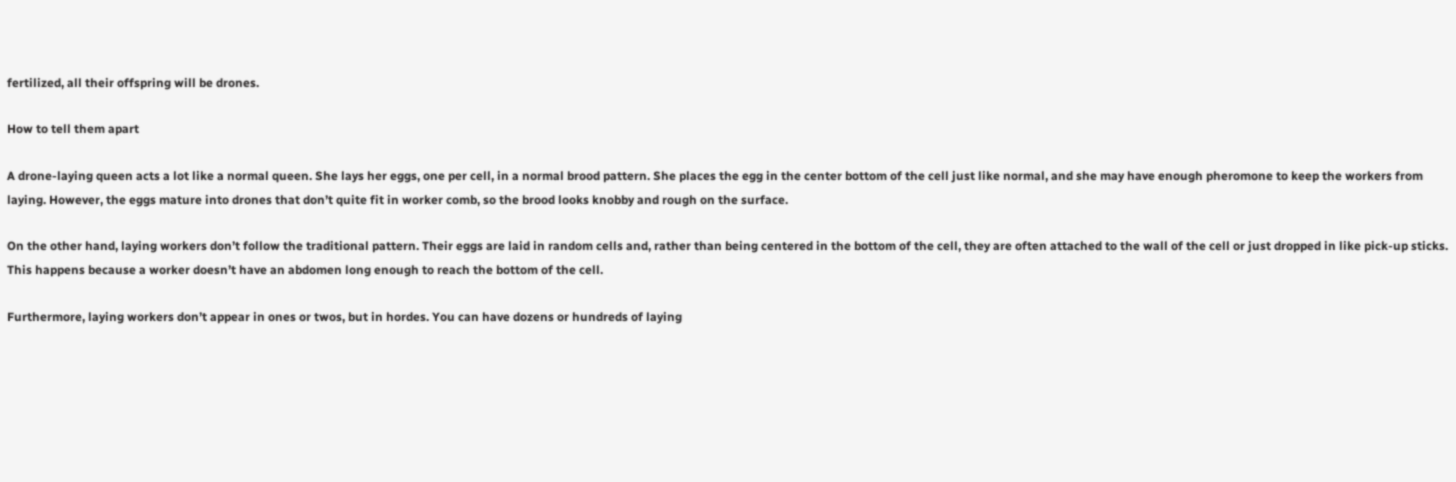fertilized, all their offspring will be drones.

How to tell them apart

A drone-laying queen acts a lot like a normal queen. She lays her eggs, one per cell, in a normal brood pattern. She places the egg in the center bottom of the cell just like normal, and she may have enough pheromone to keep the workers from laying. However, the eggs mature into drones that don’t quite fit in worker comb, so the brood looks knobby and rough on the surface.

On the other hand, laying workers don’t follow the traditional pattern. Their eggs are laid in random cells and, rather than being centered in the bottom of the cell, they are often attached to the wall of the cell or just dropped in like pick-up sticks. This happens because a worker doesn’t have an abdomen long enough to reach the bottom of the cell.

Furthermore, laying workers don’t appear in ones or twos, but in hordes. You can have dozens or hundreds of laying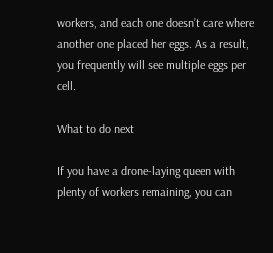workers, and each one doesn’t care where another one placed her eggs. As a result, you frequently will see multiple eggs per cell.

What to do next

If you have a drone-laying queen with plenty of workers remaining, you can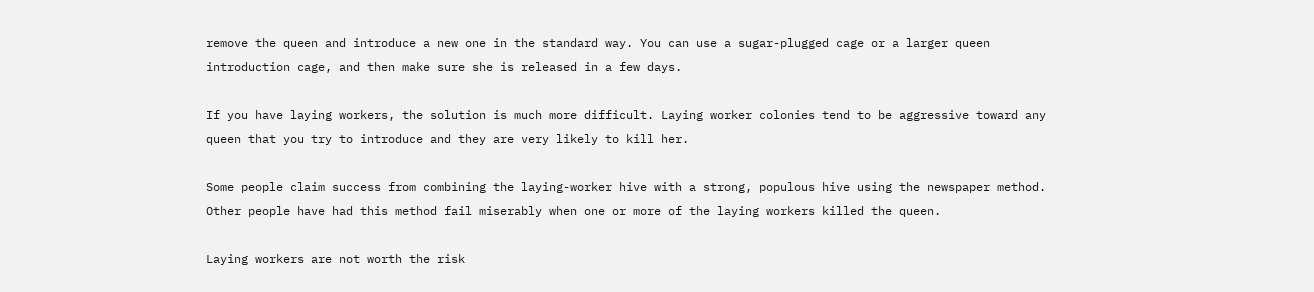remove the queen and introduce a new one in the standard way. You can use a sugar-plugged cage or a larger queen introduction cage, and then make sure she is released in a few days.

If you have laying workers, the solution is much more difficult. Laying worker colonies tend to be aggressive toward any queen that you try to introduce and they are very likely to kill her.

Some people claim success from combining the laying-worker hive with a strong, populous hive using the newspaper method. Other people have had this method fail miserably when one or more of the laying workers killed the queen.

Laying workers are not worth the risk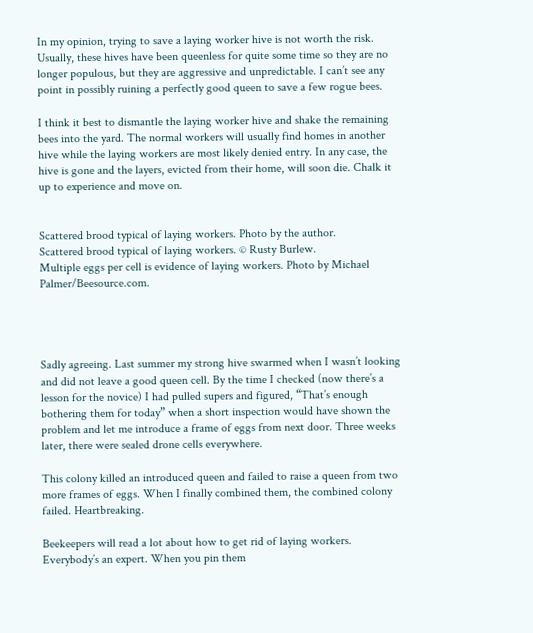In my opinion, trying to save a laying worker hive is not worth the risk. Usually, these hives have been queenless for quite some time so they are no longer populous, but they are aggressive and unpredictable. I can’t see any point in possibly ruining a perfectly good queen to save a few rogue bees.

I think it best to dismantle the laying worker hive and shake the remaining bees into the yard. The normal workers will usually find homes in another hive while the laying workers are most likely denied entry. In any case, the hive is gone and the layers, evicted from their home, will soon die. Chalk it up to experience and move on.


Scattered brood typical of laying workers. Photo by the author.
Scattered brood typical of laying workers. © Rusty Burlew.
Multiple eggs per cell is evidence of laying workers. Photo by Michael Palmer/Beesource.com.




Sadly agreeing. Last summer my strong hive swarmed when I wasn’t looking and did not leave a good queen cell. By the time I checked (now there’s a lesson for the novice) I had pulled supers and figured, “That’s enough bothering them for today” when a short inspection would have shown the problem and let me introduce a frame of eggs from next door. Three weeks later, there were sealed drone cells everywhere.

This colony killed an introduced queen and failed to raise a queen from two more frames of eggs. When I finally combined them, the combined colony failed. Heartbreaking.

Beekeepers will read a lot about how to get rid of laying workers. Everybody’s an expert. When you pin them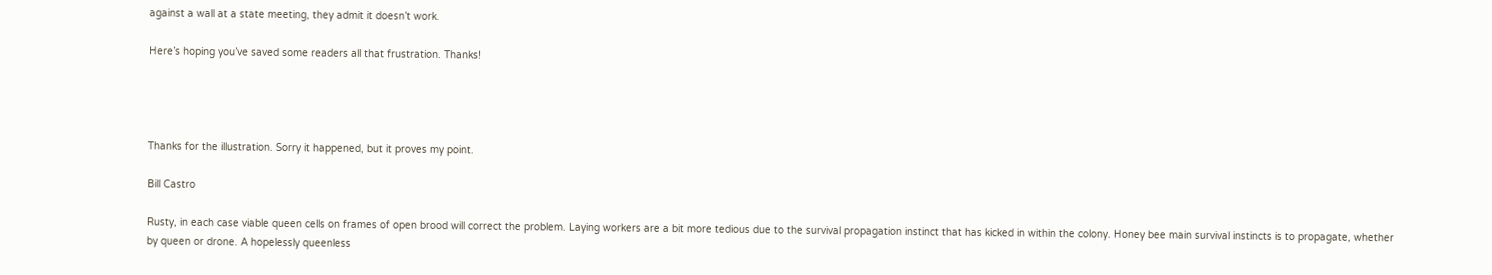against a wall at a state meeting, they admit it doesn’t work.

Here’s hoping you’ve saved some readers all that frustration. Thanks!




Thanks for the illustration. Sorry it happened, but it proves my point.

Bill Castro

Rusty, in each case viable queen cells on frames of open brood will correct the problem. Laying workers are a bit more tedious due to the survival propagation instinct that has kicked in within the colony. Honey bee main survival instincts is to propagate, whether by queen or drone. A hopelessly queenless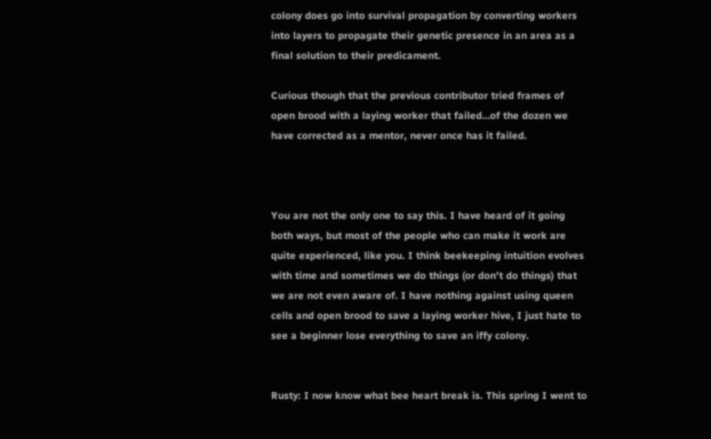colony does go into survival propagation by converting workers into layers to propagate their genetic presence in an area as a final solution to their predicament.

Curious though that the previous contributor tried frames of open brood with a laying worker that failed…of the dozen we have corrected as a mentor, never once has it failed.



You are not the only one to say this. I have heard of it going both ways, but most of the people who can make it work are quite experienced, like you. I think beekeeping intuition evolves with time and sometimes we do things (or don’t do things) that we are not even aware of. I have nothing against using queen cells and open brood to save a laying worker hive, I just hate to see a beginner lose everything to save an iffy colony.


Rusty: I now know what bee heart break is. This spring I went to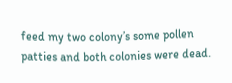feed my two colony’s some pollen patties and both colonies were dead.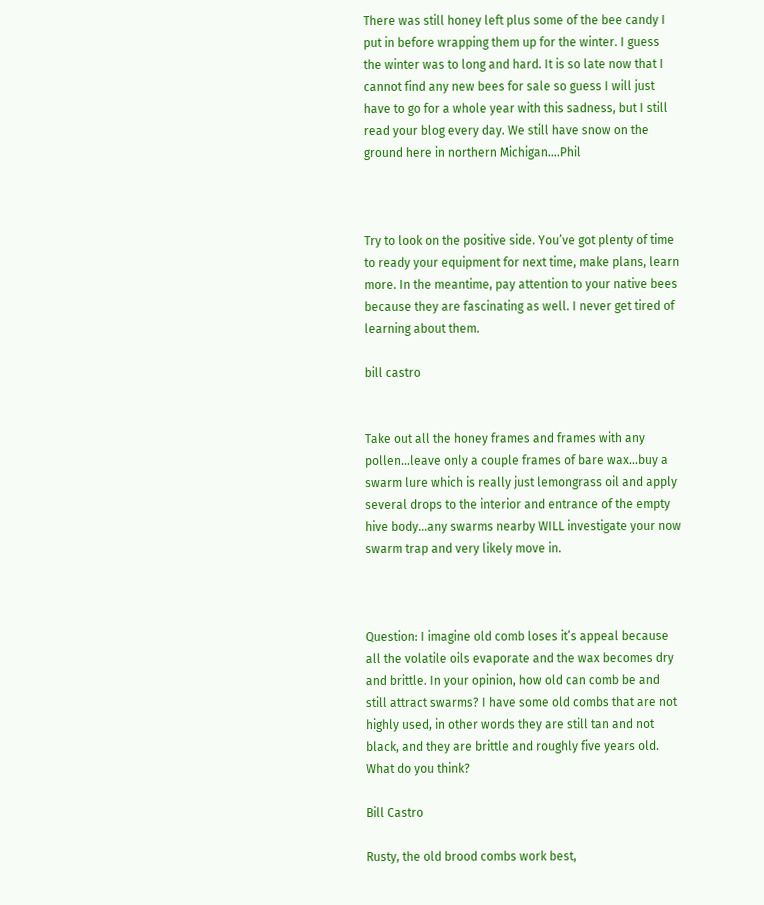There was still honey left plus some of the bee candy I put in before wrapping them up for the winter. I guess the winter was to long and hard. It is so late now that I cannot find any new bees for sale so guess I will just have to go for a whole year with this sadness, but I still read your blog every day. We still have snow on the ground here in northern Michigan….Phil



Try to look on the positive side. You’ve got plenty of time to ready your equipment for next time, make plans, learn more. In the meantime, pay attention to your native bees because they are fascinating as well. I never get tired of learning about them.

bill castro


Take out all the honey frames and frames with any pollen…leave only a couple frames of bare wax…buy a swarm lure which is really just lemongrass oil and apply several drops to the interior and entrance of the empty hive body…any swarms nearby WILL investigate your now swarm trap and very likely move in.



Question: I imagine old comb loses it’s appeal because all the volatile oils evaporate and the wax becomes dry and brittle. In your opinion, how old can comb be and still attract swarms? I have some old combs that are not highly used, in other words they are still tan and not black, and they are brittle and roughly five years old. What do you think?

Bill Castro

Rusty, the old brood combs work best,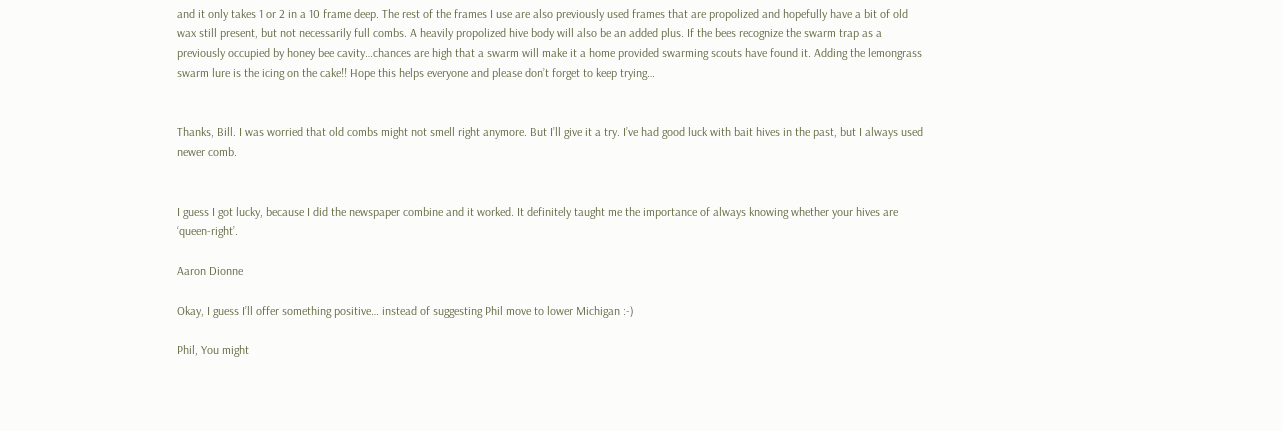and it only takes 1 or 2 in a 10 frame deep. The rest of the frames I use are also previously used frames that are propolized and hopefully have a bit of old wax still present, but not necessarily full combs. A heavily propolized hive body will also be an added plus. If the bees recognize the swarm trap as a previously occupied by honey bee cavity…chances are high that a swarm will make it a home provided swarming scouts have found it. Adding the lemongrass swarm lure is the icing on the cake!! Hope this helps everyone and please don’t forget to keep trying…


Thanks, Bill. I was worried that old combs might not smell right anymore. But I’ll give it a try. I’ve had good luck with bait hives in the past, but I always used newer comb.


I guess I got lucky, because I did the newspaper combine and it worked. It definitely taught me the importance of always knowing whether your hives are ‘queen-right’.

Aaron Dionne

Okay, I guess I’ll offer something positive… instead of suggesting Phil move to lower Michigan :-)

Phil, You might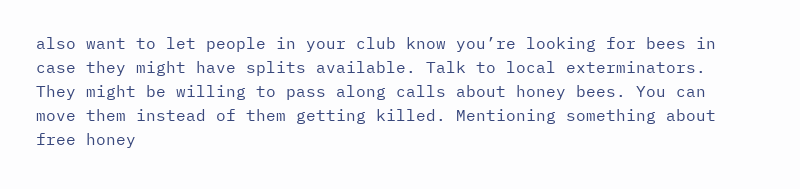also want to let people in your club know you’re looking for bees in case they might have splits available. Talk to local exterminators. They might be willing to pass along calls about honey bees. You can move them instead of them getting killed. Mentioning something about free honey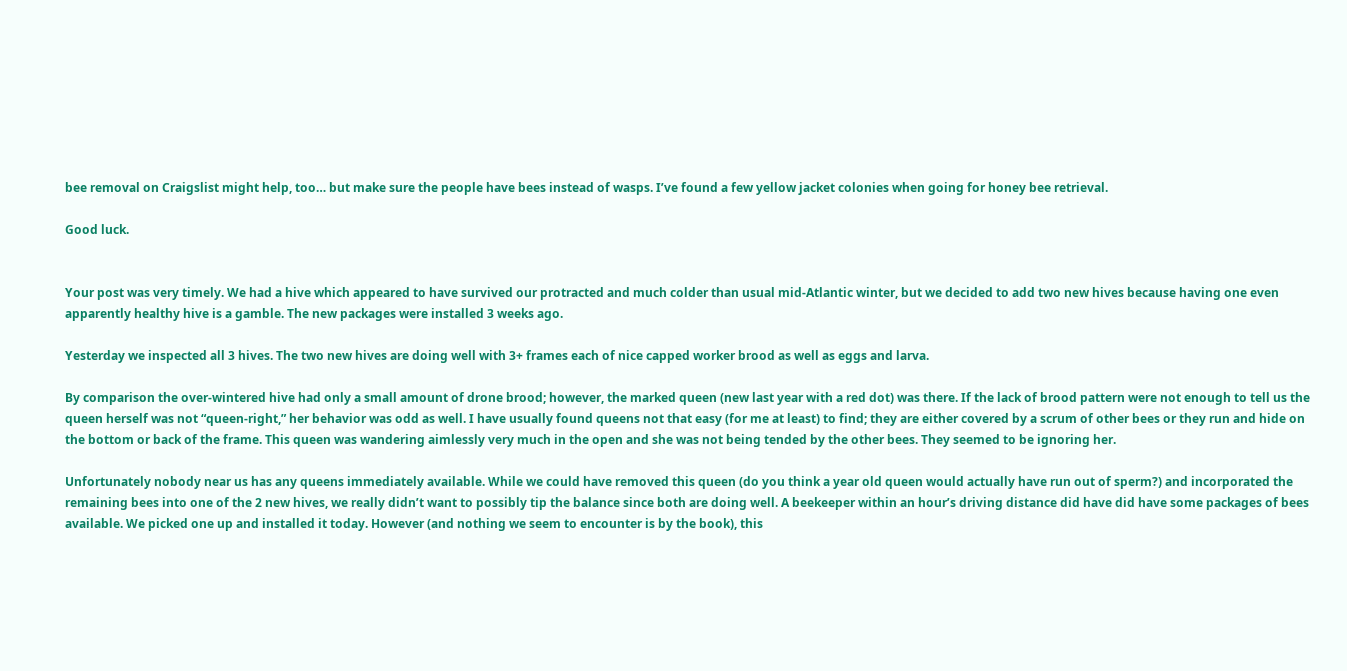bee removal on Craigslist might help, too… but make sure the people have bees instead of wasps. I’ve found a few yellow jacket colonies when going for honey bee retrieval.

Good luck.


Your post was very timely. We had a hive which appeared to have survived our protracted and much colder than usual mid-Atlantic winter, but we decided to add two new hives because having one even apparently healthy hive is a gamble. The new packages were installed 3 weeks ago.

Yesterday we inspected all 3 hives. The two new hives are doing well with 3+ frames each of nice capped worker brood as well as eggs and larva.

By comparison the over-wintered hive had only a small amount of drone brood; however, the marked queen (new last year with a red dot) was there. If the lack of brood pattern were not enough to tell us the queen herself was not “queen-right,” her behavior was odd as well. I have usually found queens not that easy (for me at least) to find; they are either covered by a scrum of other bees or they run and hide on the bottom or back of the frame. This queen was wandering aimlessly very much in the open and she was not being tended by the other bees. They seemed to be ignoring her.

Unfortunately nobody near us has any queens immediately available. While we could have removed this queen (do you think a year old queen would actually have run out of sperm?) and incorporated the remaining bees into one of the 2 new hives, we really didn’t want to possibly tip the balance since both are doing well. A beekeeper within an hour’s driving distance did have did have some packages of bees available. We picked one up and installed it today. However (and nothing we seem to encounter is by the book), this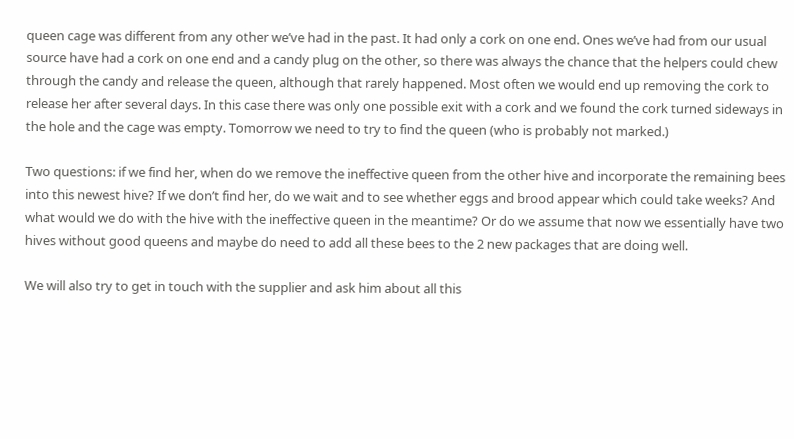queen cage was different from any other we’ve had in the past. It had only a cork on one end. Ones we’ve had from our usual source have had a cork on one end and a candy plug on the other, so there was always the chance that the helpers could chew through the candy and release the queen, although that rarely happened. Most often we would end up removing the cork to release her after several days. In this case there was only one possible exit with a cork and we found the cork turned sideways in the hole and the cage was empty. Tomorrow we need to try to find the queen (who is probably not marked.)

Two questions: if we find her, when do we remove the ineffective queen from the other hive and incorporate the remaining bees into this newest hive? If we don’t find her, do we wait and to see whether eggs and brood appear which could take weeks? And what would we do with the hive with the ineffective queen in the meantime? Or do we assume that now we essentially have two hives without good queens and maybe do need to add all these bees to the 2 new packages that are doing well.

We will also try to get in touch with the supplier and ask him about all this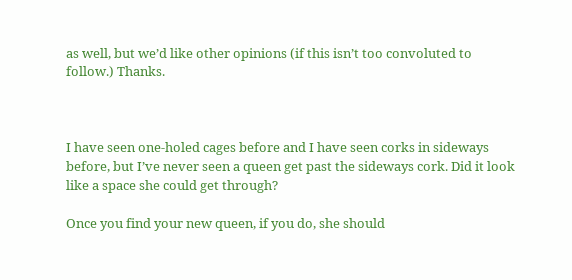as well, but we’d like other opinions (if this isn’t too convoluted to follow.) Thanks.



I have seen one-holed cages before and I have seen corks in sideways before, but I’ve never seen a queen get past the sideways cork. Did it look like a space she could get through?

Once you find your new queen, if you do, she should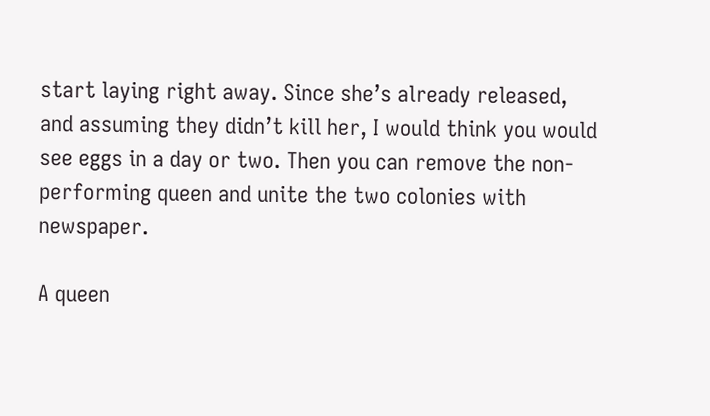start laying right away. Since she’s already released, and assuming they didn’t kill her, I would think you would see eggs in a day or two. Then you can remove the non-performing queen and unite the two colonies with newspaper.

A queen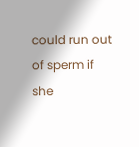could run out of sperm if she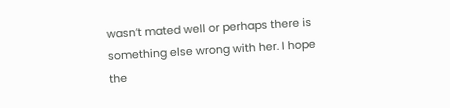wasn’t mated well or perhaps there is something else wrong with her. I hope the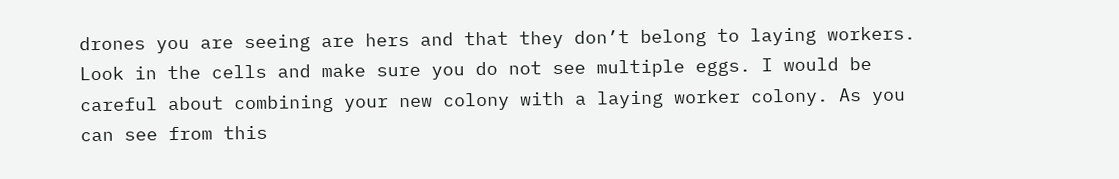drones you are seeing are hers and that they don’t belong to laying workers. Look in the cells and make sure you do not see multiple eggs. I would be careful about combining your new colony with a laying worker colony. As you can see from this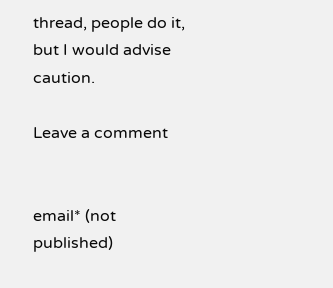thread, people do it, but I would advise caution.

Leave a comment


email* (not published)